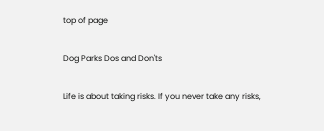top of page

Dog Parks Dos and Don'ts

Life is about taking risks. If you never take any risks,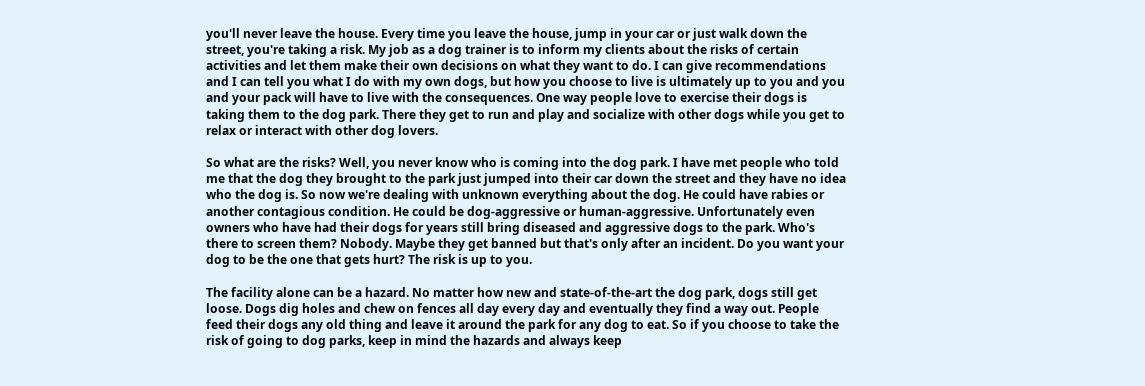you'll never leave the house. Every time you leave the house, jump in your car or just walk down the street, you're taking a risk. My job as a dog trainer is to inform my clients about the risks of certain activities and let them make their own decisions on what they want to do. I can give recommendations and I can tell you what I do with my own dogs, but how you choose to live is ultimately up to you and you and your pack will have to live with the consequences. One way people love to exercise their dogs is taking them to the dog park. There they get to run and play and socialize with other dogs while you get to relax or interact with other dog lovers.

So what are the risks? Well, you never know who is coming into the dog park. I have met people who told me that the dog they brought to the park just jumped into their car down the street and they have no idea who the dog is. So now we're dealing with unknown everything about the dog. He could have rabies or another contagious condition. He could be dog-aggressive or human-aggressive. Unfortunately even owners who have had their dogs for years still bring diseased and aggressive dogs to the park. Who's there to screen them? Nobody. Maybe they get banned but that's only after an incident. Do you want your dog to be the one that gets hurt? The risk is up to you.

The facility alone can be a hazard. No matter how new and state-of-the-art the dog park, dogs still get loose. Dogs dig holes and chew on fences all day every day and eventually they find a way out. People feed their dogs any old thing and leave it around the park for any dog to eat. So if you choose to take the risk of going to dog parks, keep in mind the hazards and always keep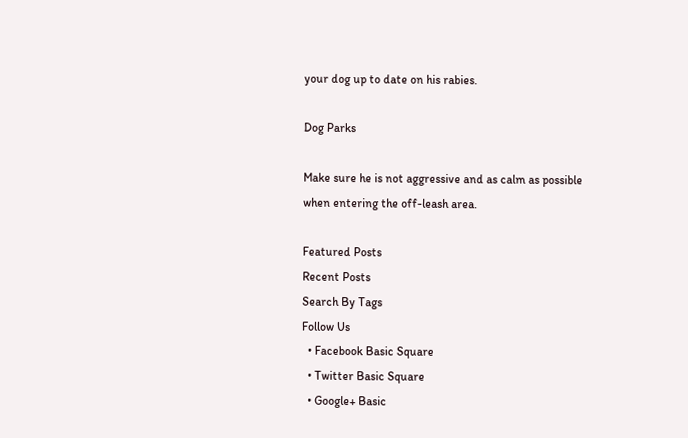your dog up to date on his rabies.

Dog Parks

Make sure he is not aggressive and as calm as possible when entering the off-leash area.

Featured Posts
Recent Posts
Search By Tags
Follow Us
  • Facebook Basic Square
  • Twitter Basic Square
  • Google+ Basic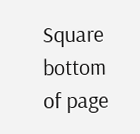Square
bottom of page